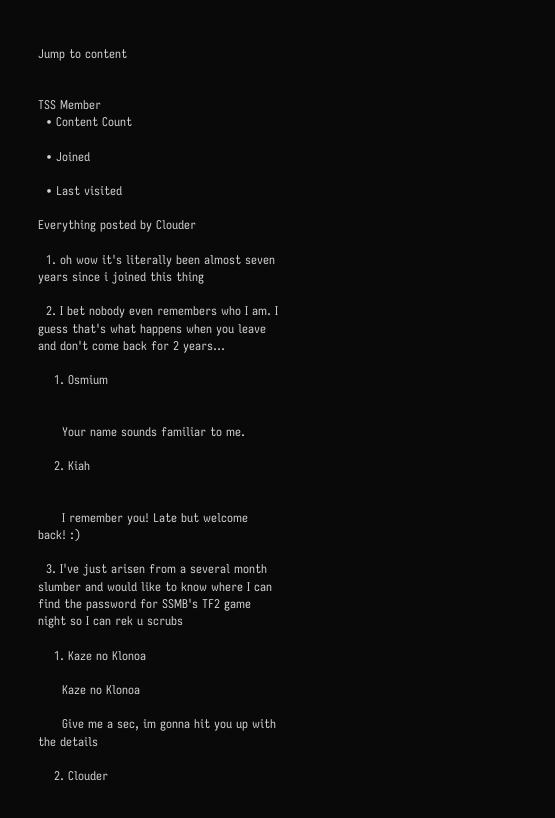Jump to content


TSS Member
  • Content Count

  • Joined

  • Last visited

Everything posted by Clouder

  1. oh wow it's literally been almost seven years since i joined this thing

  2. I bet nobody even remembers who I am. I guess that's what happens when you leave and don't come back for 2 years...

    1. Osmium


      Your name sounds familiar to me.

    2. Kiah


      I remember you! Late but welcome back! :)

  3. I've just arisen from a several month slumber and would like to know where I can find the password for SSMB's TF2 game night so I can rek u scrubs

    1. Kaze no Klonoa

      Kaze no Klonoa

      Give me a sec, im gonna hit you up with the details

    2. Clouder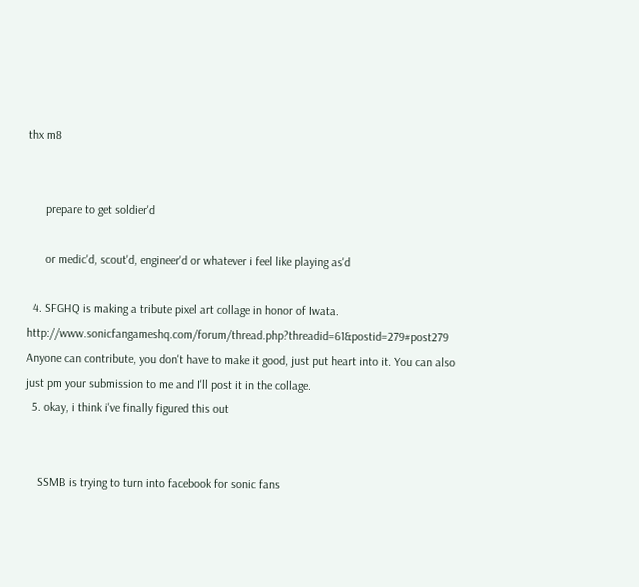thx m8


      prepare to get soldier'd

      or medic'd, scout'd, engineer'd or whatever i feel like playing as'd

  4. SFGHQ is making a tribute pixel art collage in honor of Iwata. http://www.sonicfangameshq.com/forum/thread.php?threadid=61&postid=279#post279 Anyone can contribute, you don't have to make it good, just put heart into it. You can also just pm your submission to me and I'll post it in the collage.
  5. okay, i think i've finally figured this out


    SSMB is trying to turn into facebook for sonic fans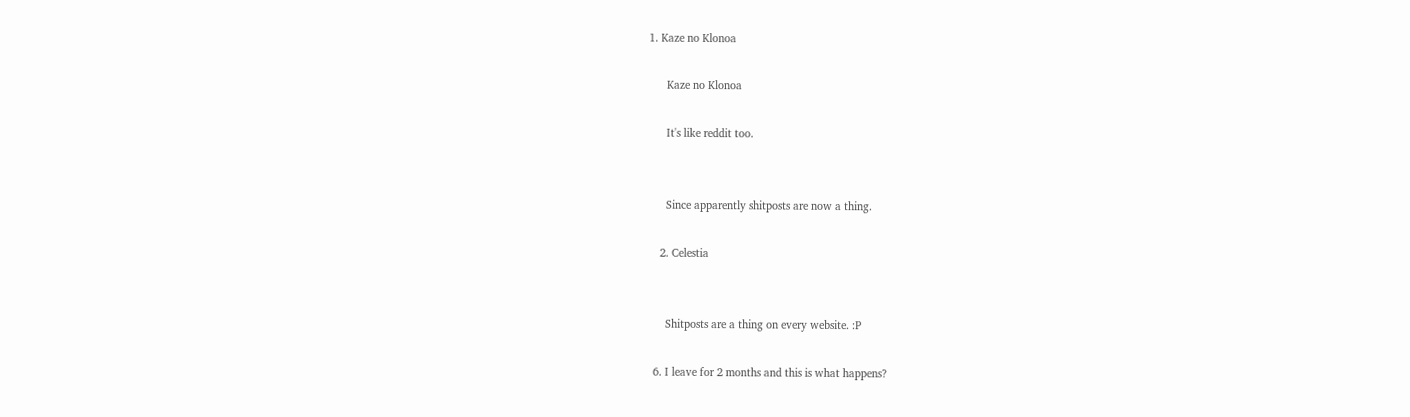1. Kaze no Klonoa

      Kaze no Klonoa

      It's like reddit too.


      Since apparently shitposts are now a thing.

    2. Celestia


      Shitposts are a thing on every website. :P

  6. I leave for 2 months and this is what happens?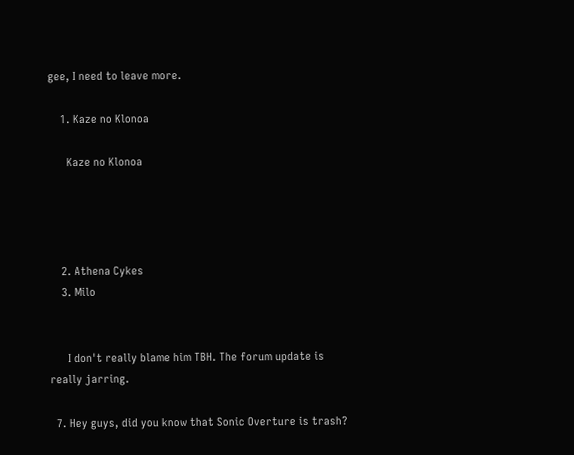gee, I need to leave more.

    1. Kaze no Klonoa

      Kaze no Klonoa




    2. Athena Cykes
    3. Milo


      I don't really blame him TBH. The forum update is really jarring.

  7. Hey guys, did you know that Sonic Overture is trash?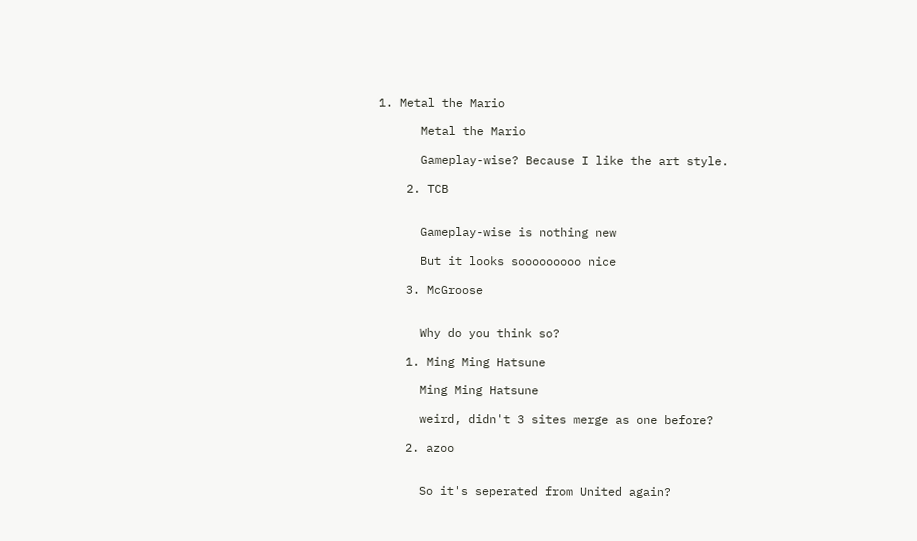1. Metal the Mario

      Metal the Mario

      Gameplay-wise? Because I like the art style.

    2. TCB


      Gameplay-wise is nothing new

      But it looks sooooooooo nice

    3. McGroose


      Why do you think so?

    1. Ming Ming Hatsune

      Ming Ming Hatsune

      weird, didn't 3 sites merge as one before?

    2. azoo


      So it's seperated from United again?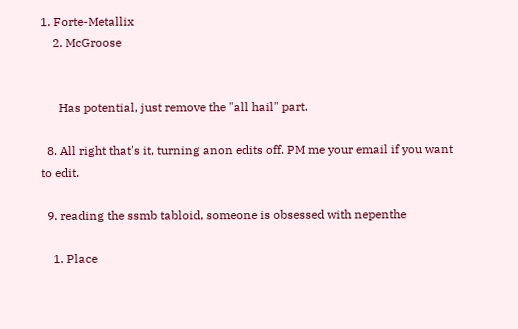1. Forte-Metallix
    2. McGroose


      Has potential, just remove the "all hail" part.

  8. All right that's it, turning anon edits off. PM me your email if you want to edit.

  9. reading the ssmb tabloid, someone is obsessed with nepenthe

    1. Place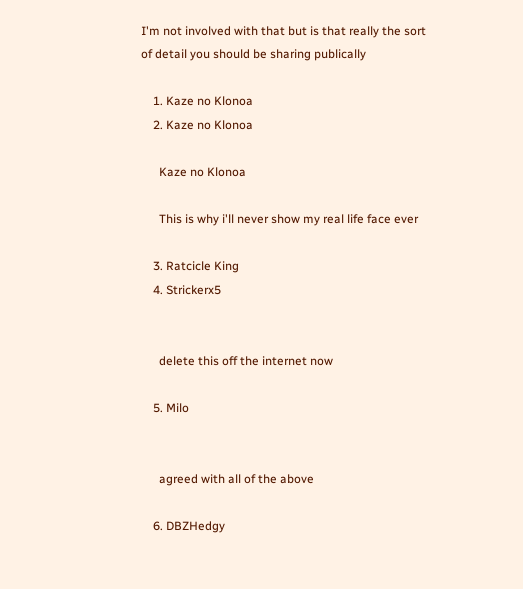I'm not involved with that but is that really the sort of detail you should be sharing publically

    1. Kaze no Klonoa
    2. Kaze no Klonoa

      Kaze no Klonoa

      This is why i'll never show my real life face ever

    3. Ratcicle King
    4. Strickerx5


      delete this off the internet now

    5. Milo


      agreed with all of the above

    6. DBZHedgy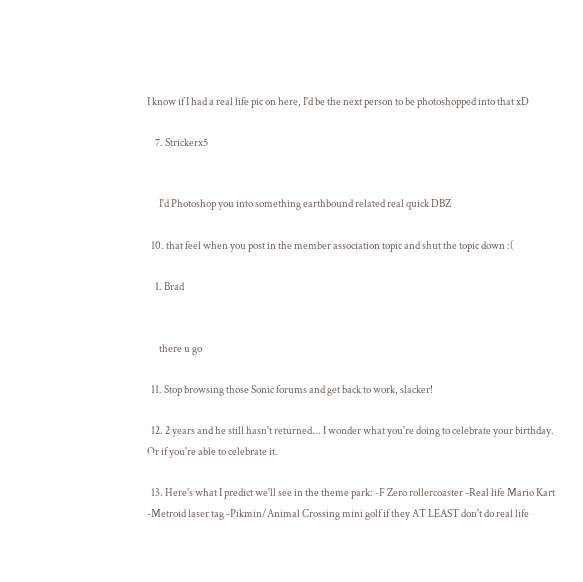I know if I had a real life pic on here, I'd be the next person to be photoshopped into that xD

    7. Strickerx5


      I'd Photoshop you into something earthbound related real quick DBZ

  10. that feel when you post in the member association topic and shut the topic down :(

    1. Brad


      there u go

  11. Stop browsing those Sonic forums and get back to work, slacker!

  12. 2 years and he still hasn't returned... I wonder what you're doing to celebrate your birthday. Or if you're able to celebrate it.

  13. Here's what I predict we'll see in the theme park: -F Zero rollercoaster -Real life Mario Kart -Metroid laser tag -Pikmin/Animal Crossing mini golf if they AT LEAST don't do real life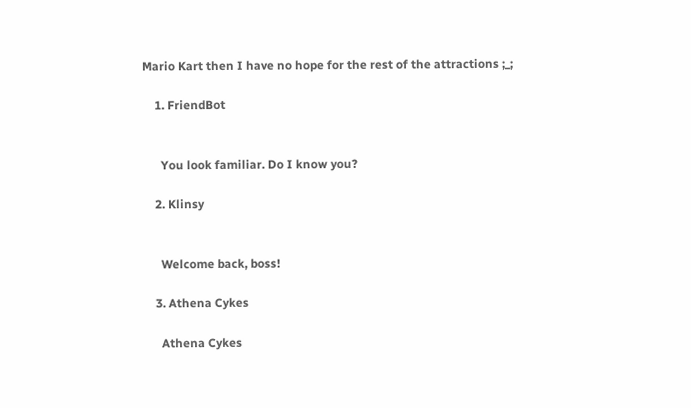Mario Kart then I have no hope for the rest of the attractions ;_;

    1. FriendBot


      You look familiar. Do I know you?

    2. Klinsy


      Welcome back, boss!

    3. Athena Cykes

      Athena Cykes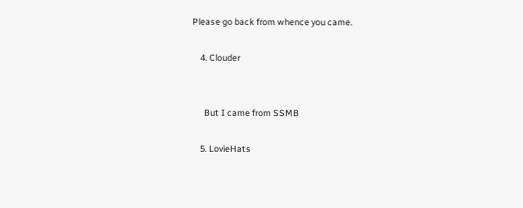Please go back from whence you came.

    4. Clouder


      But I came from SSMB

    5. LovieHats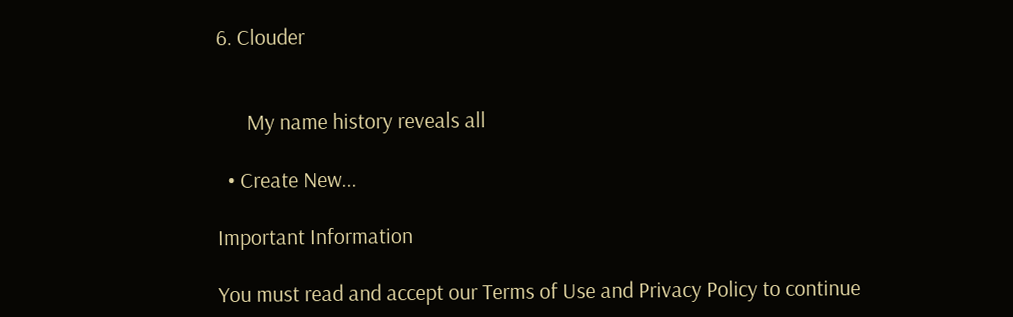6. Clouder


      My name history reveals all

  • Create New...

Important Information

You must read and accept our Terms of Use and Privacy Policy to continue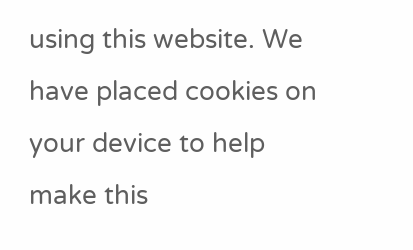using this website. We have placed cookies on your device to help make this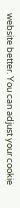website better. You can adjust your cookie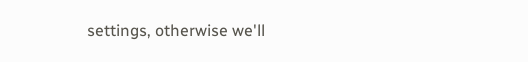settings, otherwise we'll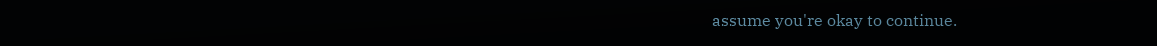assume you're okay to continue.